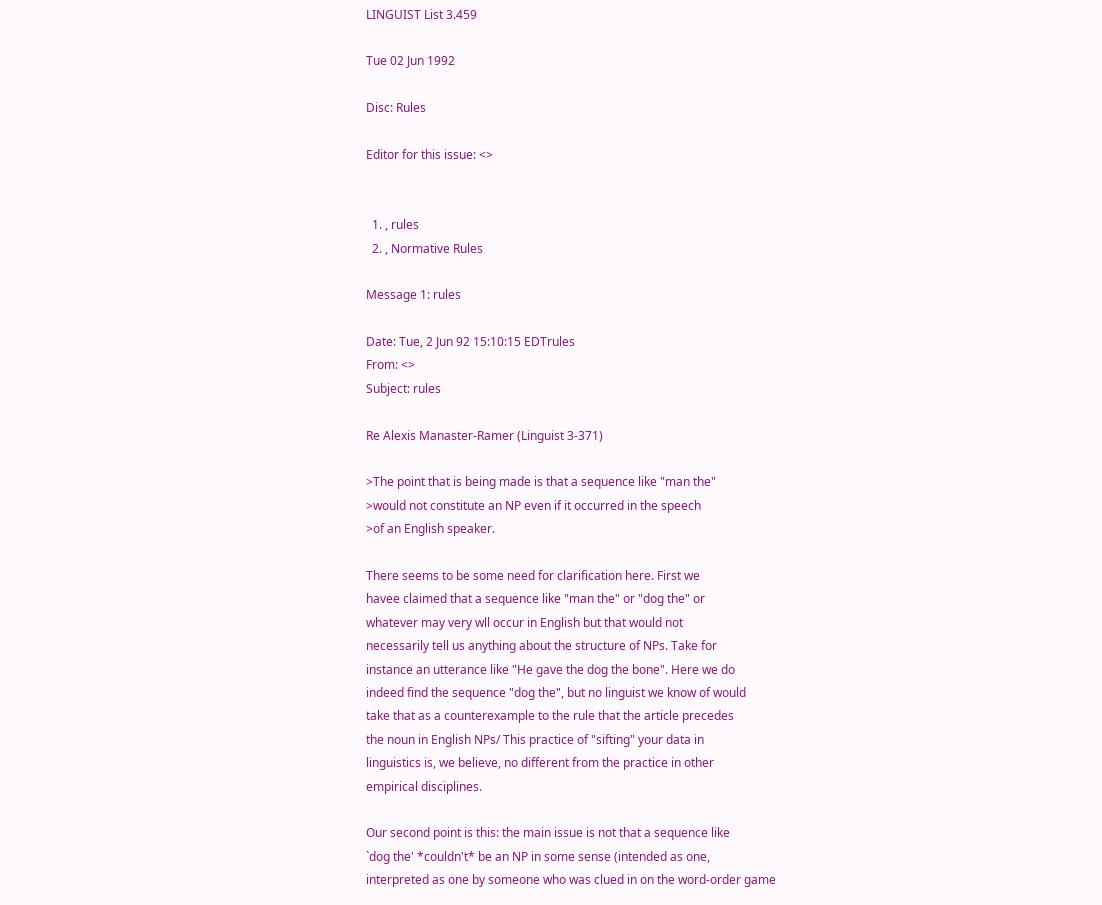LINGUIST List 3.459

Tue 02 Jun 1992

Disc: Rules

Editor for this issue: <>


  1. , rules
  2. , Normative Rules

Message 1: rules

Date: Tue, 2 Jun 92 15:10:15 EDTrules
From: <>
Subject: rules

Re Alexis Manaster-Ramer (Linguist 3-371)

>The point that is being made is that a sequence like "man the"
>would not constitute an NP even if it occurred in the speech
>of an English speaker.

There seems to be some need for clarification here. First we
havee claimed that a sequence like "man the" or "dog the" or
whatever may very wll occur in English but that would not
necessarily tell us anything about the structure of NPs. Take for
instance an utterance like "He gave the dog the bone". Here we do
indeed find the sequence "dog the", but no linguist we know of would
take that as a counterexample to the rule that the article precedes
the noun in English NPs/ This practice of "sifting" your data in
linguistics is, we believe, no different from the practice in other
empirical disciplines.

Our second point is this: the main issue is not that a sequence like
`dog the' *couldn't* be an NP in some sense (intended as one,
interpreted as one by someone who was clued in on the word-order game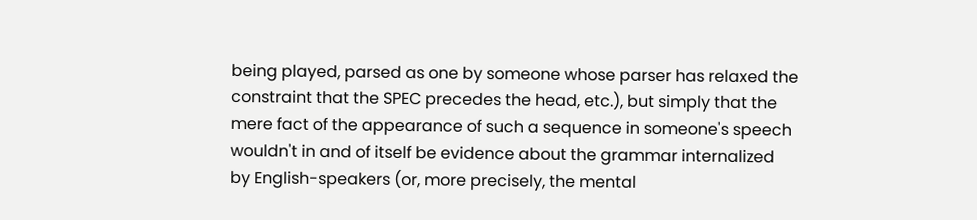being played, parsed as one by someone whose parser has relaxed the
constraint that the SPEC precedes the head, etc.), but simply that the
mere fact of the appearance of such a sequence in someone's speech
wouldn't in and of itself be evidence about the grammar internalized
by English-speakers (or, more precisely, the mental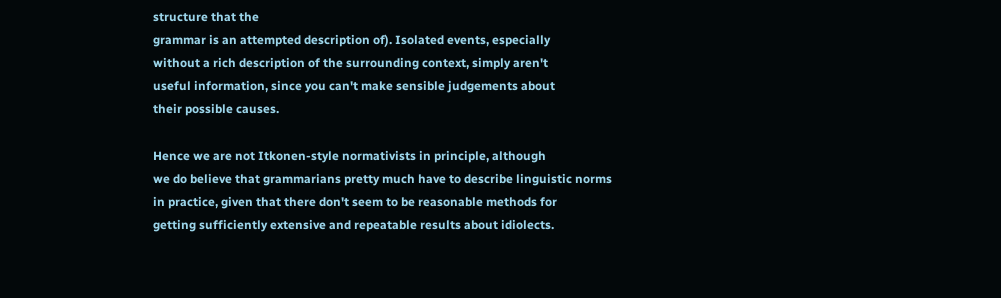structure that the
grammar is an attempted description of). Isolated events, especially
without a rich description of the surrounding context, simply aren't
useful information, since you can't make sensible judgements about
their possible causes.

Hence we are not Itkonen-style normativists in principle, although
we do believe that grammarians pretty much have to describe linguistic norms
in practice, given that there don't seem to be reasonable methods for
getting sufficiently extensive and repeatable results about idiolects.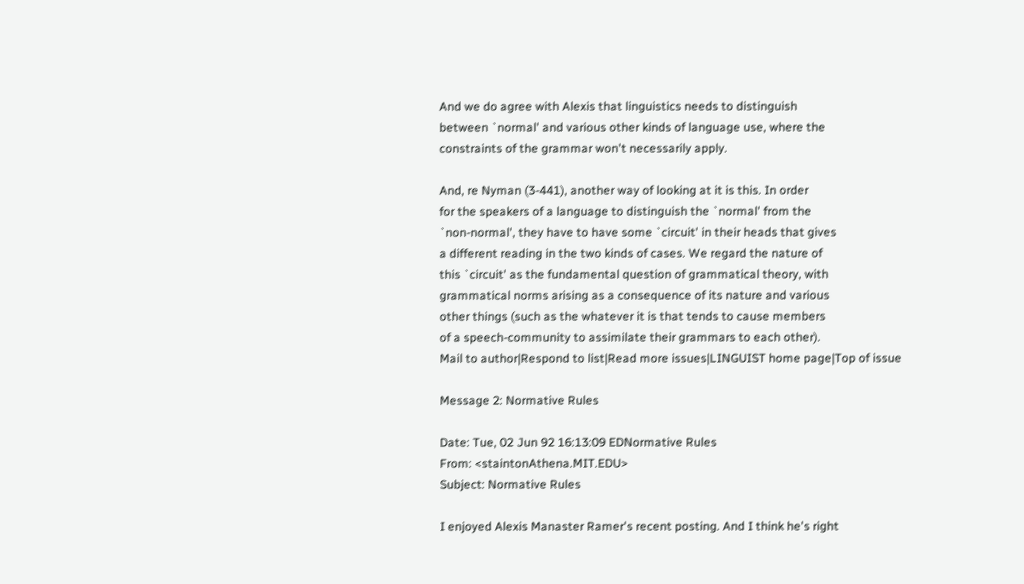And we do agree with Alexis that linguistics needs to distinguish
between `normal' and various other kinds of language use, where the
constraints of the grammar won't necessarily apply.

And, re Nyman (3-441), another way of looking at it is this. In order
for the speakers of a language to distinguish the `normal' from the
`non-normal', they have to have some `circuit' in their heads that gives
a different reading in the two kinds of cases. We regard the nature of
this `circuit' as the fundamental question of grammatical theory, with
grammatical norms arising as a consequence of its nature and various
other things (such as the whatever it is that tends to cause members
of a speech-community to assimilate their grammars to each other).
Mail to author|Respond to list|Read more issues|LINGUIST home page|Top of issue

Message 2: Normative Rules

Date: Tue, 02 Jun 92 16:13:09 EDNormative Rules
From: <staintonAthena.MIT.EDU>
Subject: Normative Rules

I enjoyed Alexis Manaster Ramer's recent posting. And I think he's right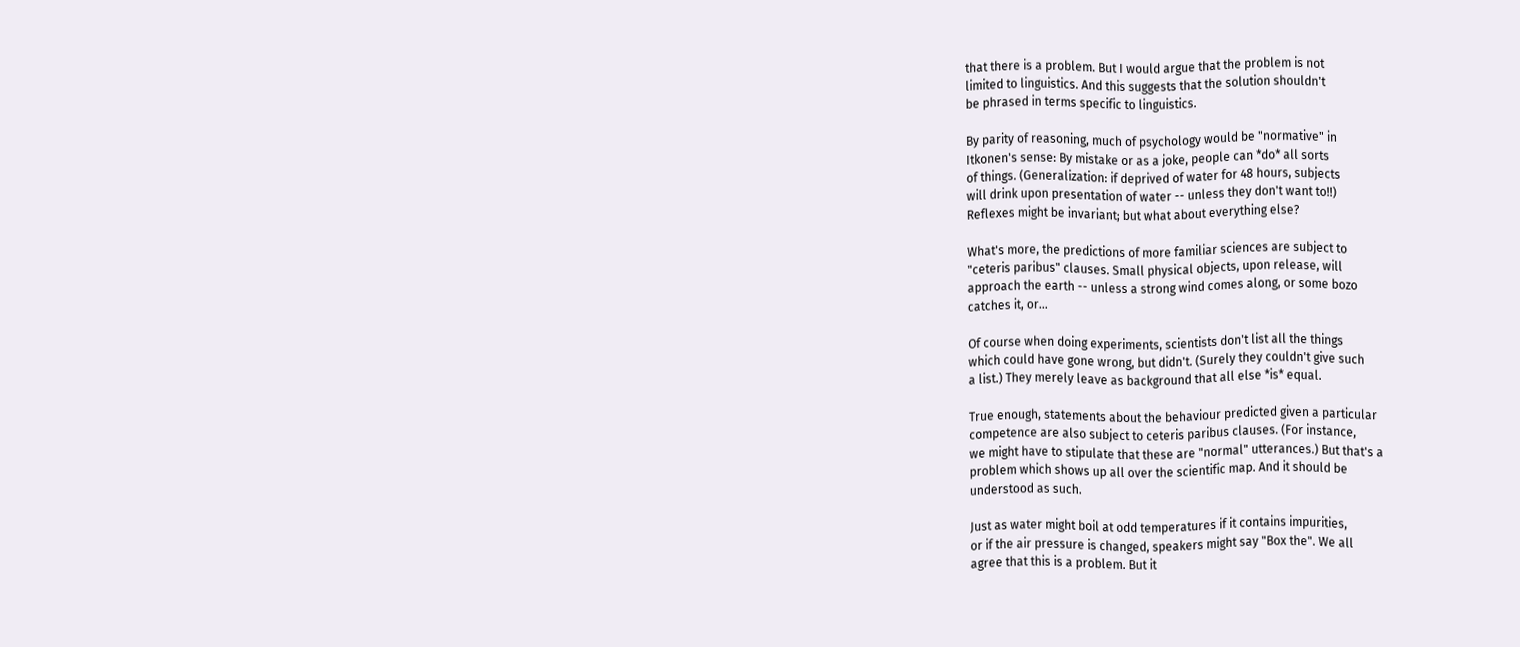that there is a problem. But I would argue that the problem is not
limited to linguistics. And this suggests that the solution shouldn't
be phrased in terms specific to linguistics.

By parity of reasoning, much of psychology would be "normative" in
Itkonen's sense: By mistake or as a joke, people can *do* all sorts
of things. (Generalization: if deprived of water for 48 hours, subjects
will drink upon presentation of water -- unless they don't want to!!)
Reflexes might be invariant; but what about everything else?

What's more, the predictions of more familiar sciences are subject to
"ceteris paribus" clauses. Small physical objects, upon release, will
approach the earth -- unless a strong wind comes along, or some bozo
catches it, or...

Of course when doing experiments, scientists don't list all the things
which could have gone wrong, but didn't. (Surely they couldn't give such
a list.) They merely leave as background that all else *is* equal.

True enough, statements about the behaviour predicted given a particular
competence are also subject to ceteris paribus clauses. (For instance,
we might have to stipulate that these are "normal" utterances.) But that's a
problem which shows up all over the scientific map. And it should be
understood as such.

Just as water might boil at odd temperatures if it contains impurities,
or if the air pressure is changed, speakers might say "Box the". We all
agree that this is a problem. But it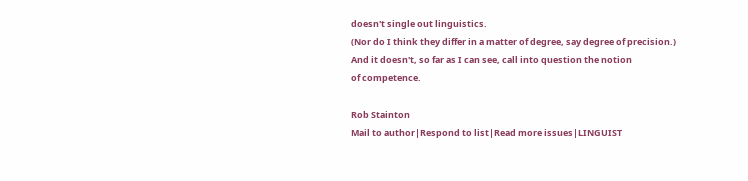doesn't single out linguistics.
(Nor do I think they differ in a matter of degree, say degree of precision.)
And it doesn't, so far as I can see, call into question the notion
of competence.

Rob Stainton
Mail to author|Respond to list|Read more issues|LINGUIST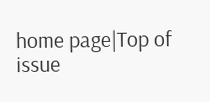home page|Top of issue